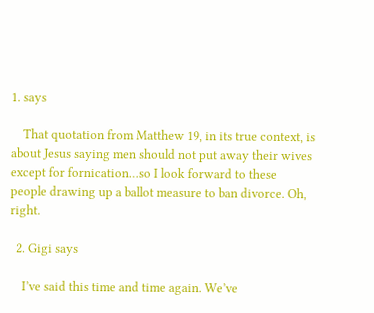1. says

    That quotation from Matthew 19, in its true context, is about Jesus saying men should not put away their wives except for fornication…so I look forward to these people drawing up a ballot measure to ban divorce. Oh, right.

  2. Gigi says

    I’ve said this time and time again. We’ve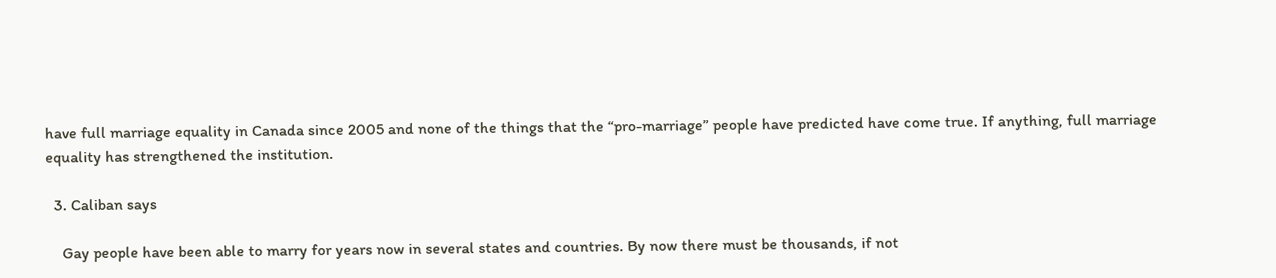have full marriage equality in Canada since 2005 and none of the things that the “pro-marriage” people have predicted have come true. If anything, full marriage equality has strengthened the institution.

  3. Caliban says

    Gay people have been able to marry for years now in several states and countries. By now there must be thousands, if not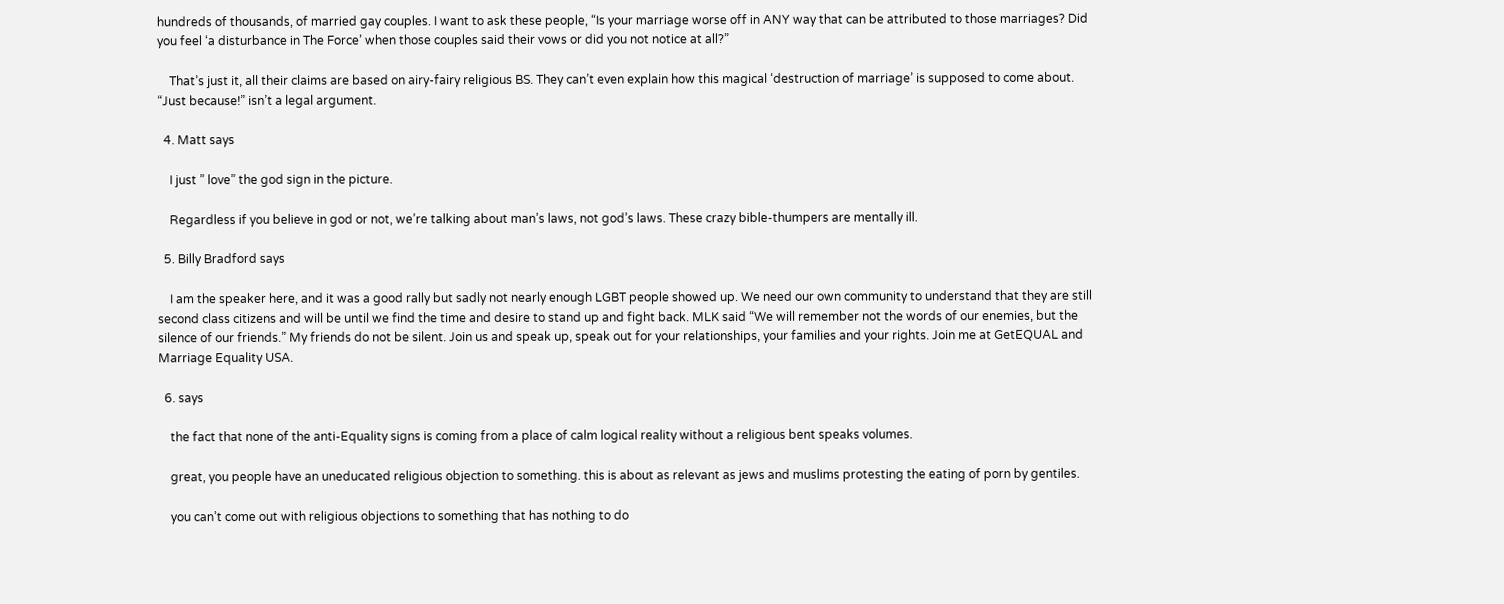hundreds of thousands, of married gay couples. I want to ask these people, “Is your marriage worse off in ANY way that can be attributed to those marriages? Did you feel ‘a disturbance in The Force’ when those couples said their vows or did you not notice at all?”

    That’s just it, all their claims are based on airy-fairy religious BS. They can’t even explain how this magical ‘destruction of marriage’ is supposed to come about. “Just because!” isn’t a legal argument.

  4. Matt says

    I just ” love” the god sign in the picture.

    Regardless if you believe in god or not, we’re talking about man’s laws, not god’s laws. These crazy bible-thumpers are mentally ill.

  5. Billy Bradford says

    I am the speaker here, and it was a good rally but sadly not nearly enough LGBT people showed up. We need our own community to understand that they are still second class citizens and will be until we find the time and desire to stand up and fight back. MLK said “We will remember not the words of our enemies, but the silence of our friends.” My friends do not be silent. Join us and speak up, speak out for your relationships, your families and your rights. Join me at GetEQUAL and Marriage Equality USA.

  6. says

    the fact that none of the anti-Equality signs is coming from a place of calm logical reality without a religious bent speaks volumes.

    great, you people have an uneducated religious objection to something. this is about as relevant as jews and muslims protesting the eating of porn by gentiles.

    you can’t come out with religious objections to something that has nothing to do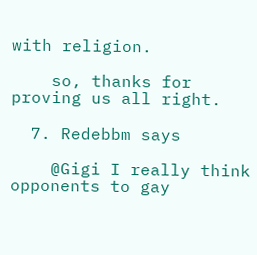with religion.

    so, thanks for proving us all right.

  7. Redebbm says

    @Gigi I really think opponents to gay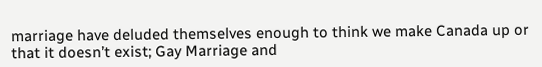marriage have deluded themselves enough to think we make Canada up or that it doesn’t exist; Gay Marriage and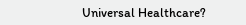Universal Healthcare?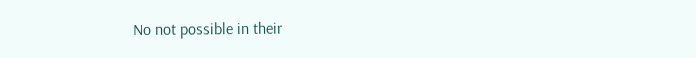No not possible in their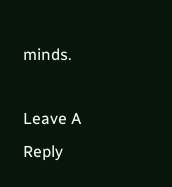minds.

Leave A Reply